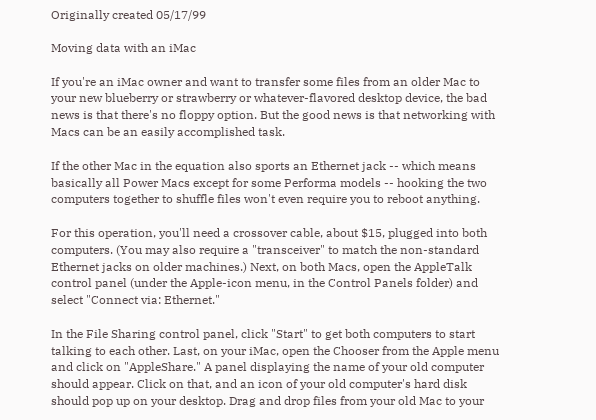Originally created 05/17/99

Moving data with an iMac

If you're an iMac owner and want to transfer some files from an older Mac to your new blueberry or strawberry or whatever-flavored desktop device, the bad news is that there's no floppy option. But the good news is that networking with Macs can be an easily accomplished task.

If the other Mac in the equation also sports an Ethernet jack -- which means basically all Power Macs except for some Performa models -- hooking the two computers together to shuffle files won't even require you to reboot anything.

For this operation, you'll need a crossover cable, about $15, plugged into both computers. (You may also require a "transceiver" to match the non-standard Ethernet jacks on older machines.) Next, on both Macs, open the AppleTalk control panel (under the Apple-icon menu, in the Control Panels folder) and select "Connect via: Ethernet."

In the File Sharing control panel, click "Start" to get both computers to start talking to each other. Last, on your iMac, open the Chooser from the Apple menu and click on "AppleShare." A panel displaying the name of your old computer should appear. Click on that, and an icon of your old computer's hard disk should pop up on your desktop. Drag and drop files from your old Mac to your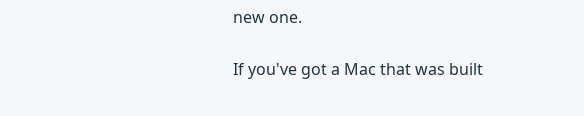new one.

If you've got a Mac that was built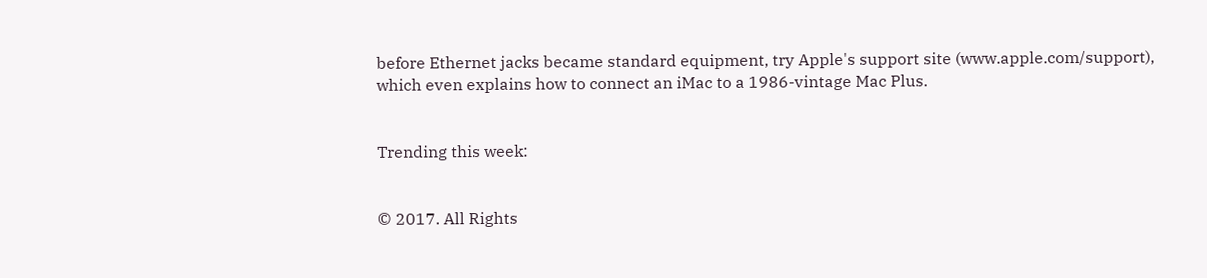before Ethernet jacks became standard equipment, try Apple's support site (www.apple.com/support), which even explains how to connect an iMac to a 1986-vintage Mac Plus.


Trending this week:


© 2017. All Rights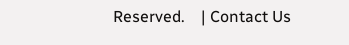Reserved.    | Contact Us